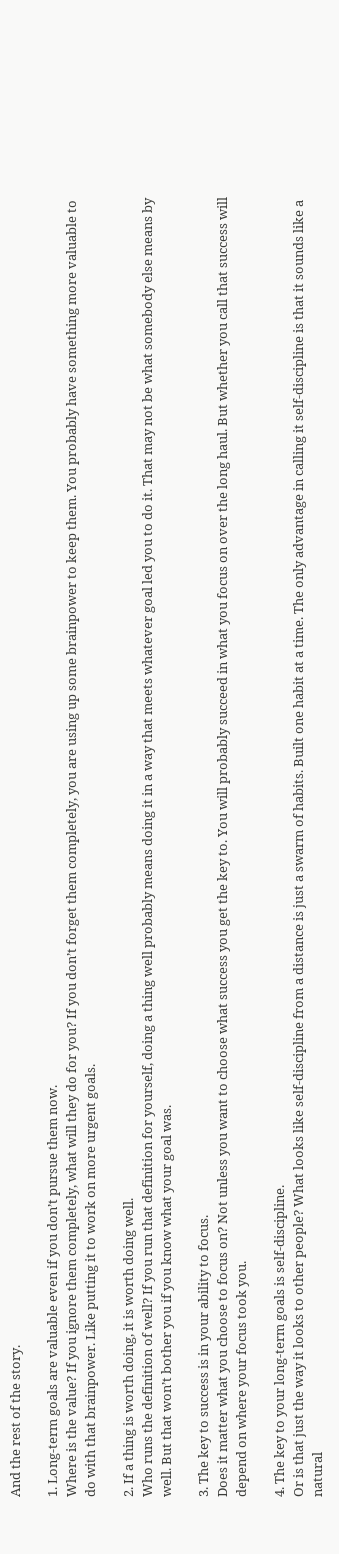And the rest of the story.

1. Long-term goals are valuable even if you don’t pursue them now.
Where is the value? If you ignore them completely, what will they do for you? If you don’t forget them completely, you are using up some brainpower to keep them. You probably have something more valuable to do with that brainpower. Like putting it to work on more urgent goals.

2. If a thing is worth doing, it is worth doing well.
Who runs the definition of well? If you run that definition for yourself, doing a thing well probably means doing it in a way that meets whatever goal led you to do it. That may not be what somebody else means by well. But that won’t bother you if you know what your goal was.

3. The key to success is in your ability to focus.
Does it matter what you choose to focus on? Not unless you want to choose what success you get the key to. You will probably succeed in what you focus on over the long haul. But whether you call that success will depend on where your focus took you.

4. The key to your long-term goals is self-discipline.
Or is that just the way it looks to other people? What looks like self-discipline from a distance is just a swarm of habits. Built one habit at a time. The only advantage in calling it self-discipline is that it sounds like a natural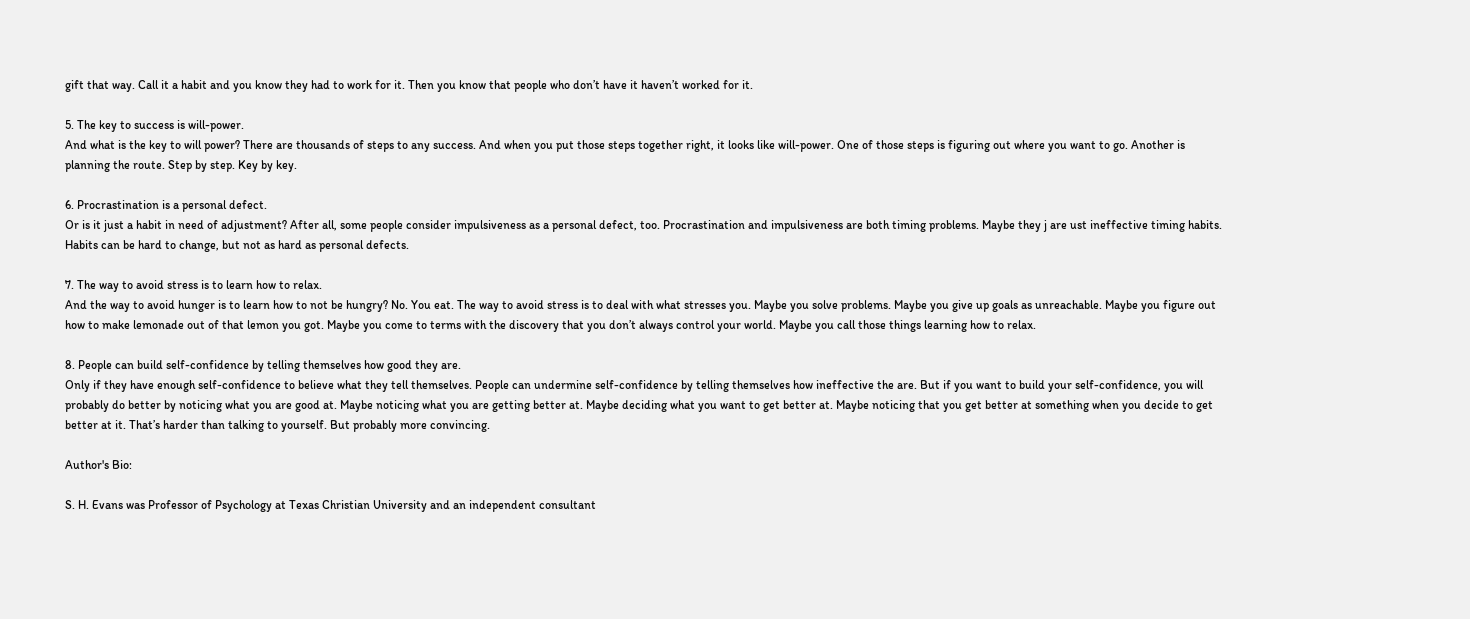gift that way. Call it a habit and you know they had to work for it. Then you know that people who don’t have it haven’t worked for it.

5. The key to success is will-power.
And what is the key to will power? There are thousands of steps to any success. And when you put those steps together right, it looks like will-power. One of those steps is figuring out where you want to go. Another is planning the route. Step by step. Key by key.

6. Procrastination is a personal defect.
Or is it just a habit in need of adjustment? After all, some people consider impulsiveness as a personal defect, too. Procrastination and impulsiveness are both timing problems. Maybe they j are ust ineffective timing habits. Habits can be hard to change, but not as hard as personal defects.

7. The way to avoid stress is to learn how to relax.
And the way to avoid hunger is to learn how to not be hungry? No. You eat. The way to avoid stress is to deal with what stresses you. Maybe you solve problems. Maybe you give up goals as unreachable. Maybe you figure out how to make lemonade out of that lemon you got. Maybe you come to terms with the discovery that you don’t always control your world. Maybe you call those things learning how to relax.

8. People can build self-confidence by telling themselves how good they are.
Only if they have enough self-confidence to believe what they tell themselves. People can undermine self-confidence by telling themselves how ineffective the are. But if you want to build your self-confidence, you will probably do better by noticing what you are good at. Maybe noticing what you are getting better at. Maybe deciding what you want to get better at. Maybe noticing that you get better at something when you decide to get better at it. That’s harder than talking to yourself. But probably more convincing.

Author's Bio:

S. H. Evans was Professor of Psychology at Texas Christian University and an independent consultant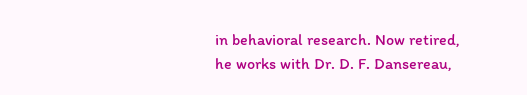in behavioral research. Now retired, he works with Dr. D. F. Dansereau,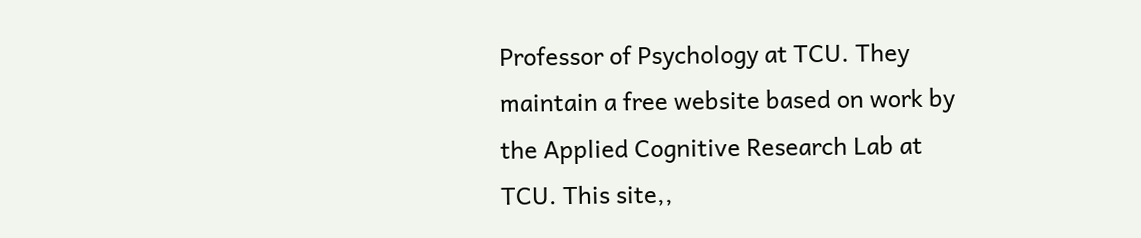Professor of Psychology at TCU. They maintain a free website based on work by the Applied Cognitive Research Lab at TCU. This site,,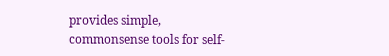provides simple, commonsense tools for self-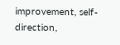improvement, self-direction,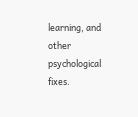learning, and other psychological fixes.